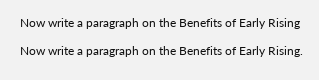Now write a paragraph on the Benefits of Early Rising

Now write a paragraph on the Benefits of Early Rising.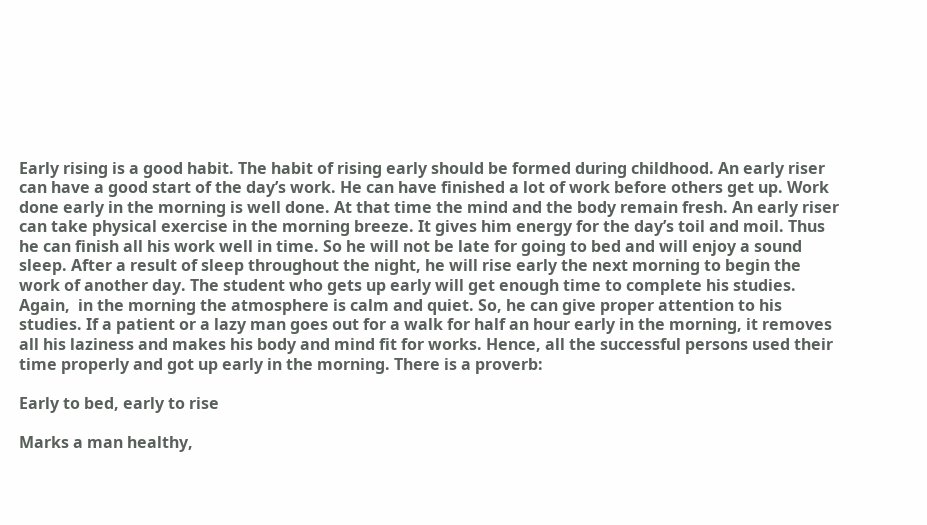Early rising is a good habit. The habit of rising early should be formed during childhood. An early riser can have a good start of the day’s work. He can have finished a lot of work before others get up. Work done early in the morning is well done. At that time the mind and the body remain fresh. An early riser can take physical exercise in the morning breeze. It gives him energy for the day’s toil and moil. Thus he can finish all his work well in time. So he will not be late for going to bed and will enjoy a sound sleep. After a result of sleep throughout the night, he will rise early the next morning to begin the work of another day. The student who gets up early will get enough time to complete his studies. Again,  in the morning the atmosphere is calm and quiet. So, he can give proper attention to his studies. If a patient or a lazy man goes out for a walk for half an hour early in the morning, it removes all his laziness and makes his body and mind fit for works. Hence, all the successful persons used their time properly and got up early in the morning. There is a proverb:

Early to bed, early to rise

Marks a man healthy,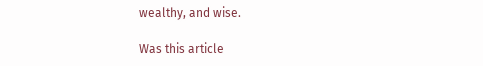wealthy, and wise.

Was this article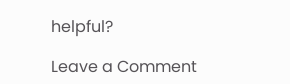helpful?

Leave a Comment